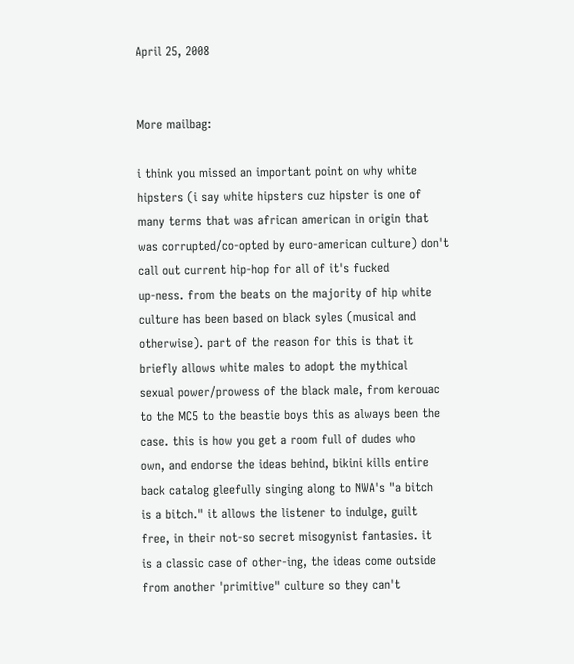April 25, 2008


More mailbag:

i think you missed an important point on why white
hipsters (i say white hipsters cuz hipster is one of
many terms that was african american in origin that
was corrupted/co-opted by euro-american culture) don't
call out current hip-hop for all of it's fucked
up-ness. from the beats on the majority of hip white
culture has been based on black syles (musical and
otherwise). part of the reason for this is that it
briefly allows white males to adopt the mythical
sexual power/prowess of the black male, from kerouac
to the MC5 to the beastie boys this as always been the
case. this is how you get a room full of dudes who
own, and endorse the ideas behind, bikini kills entire
back catalog gleefully singing along to NWA's "a bitch
is a bitch." it allows the listener to indulge, guilt
free, in their not-so secret misogynist fantasies. it
is a classic case of other-ing, the ideas come outside
from another 'primitive" culture so they can't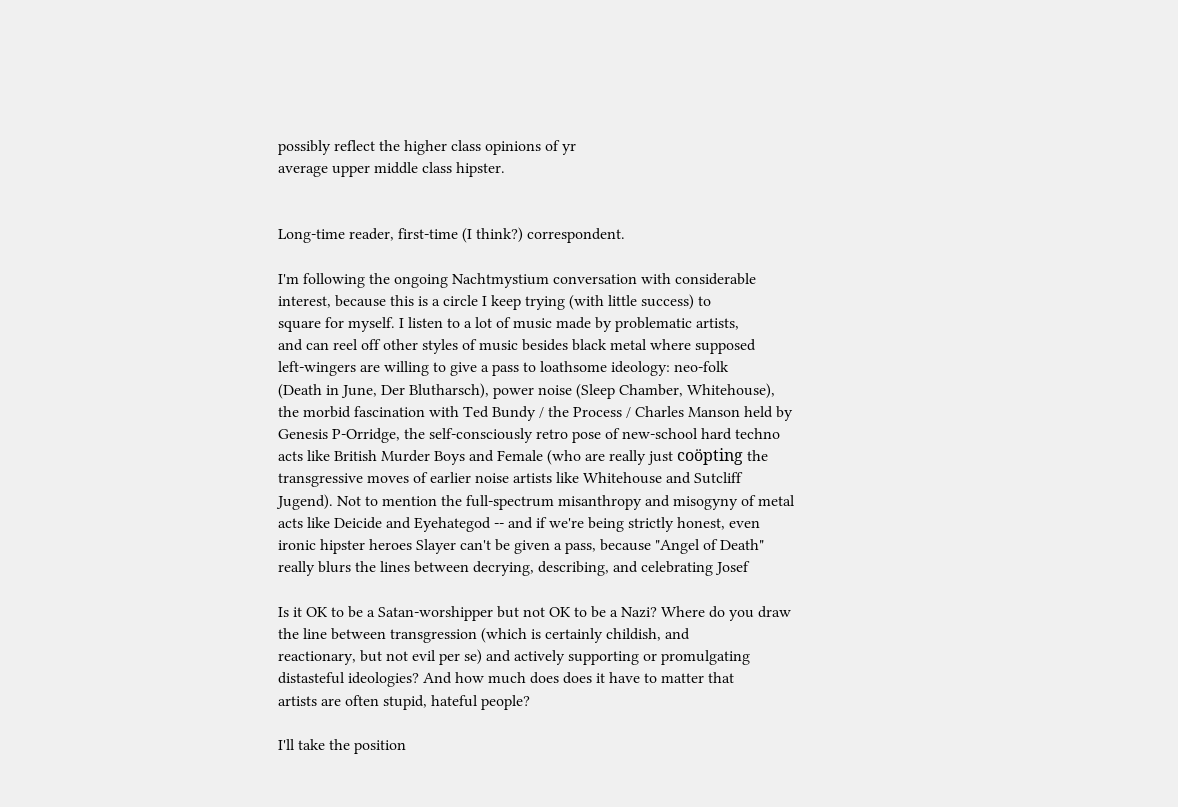possibly reflect the higher class opinions of yr
average upper middle class hipster.


Long-time reader, first-time (I think?) correspondent.

I'm following the ongoing Nachtmystium conversation with considerable
interest, because this is a circle I keep trying (with little success) to
square for myself. I listen to a lot of music made by problematic artists,
and can reel off other styles of music besides black metal where supposed
left-wingers are willing to give a pass to loathsome ideology: neo-folk
(Death in June, Der Blutharsch), power noise (Sleep Chamber, Whitehouse),
the morbid fascination with Ted Bundy / the Process / Charles Manson held by
Genesis P-Orridge, the self-consciously retro pose of new-school hard techno
acts like British Murder Boys and Female (who are really just coöpting the
transgressive moves of earlier noise artists like Whitehouse and Sutcliff
Jugend). Not to mention the full-spectrum misanthropy and misogyny of metal
acts like Deicide and Eyehategod -- and if we're being strictly honest, even
ironic hipster heroes Slayer can't be given a pass, because "Angel of Death"
really blurs the lines between decrying, describing, and celebrating Josef

Is it OK to be a Satan-worshipper but not OK to be a Nazi? Where do you draw
the line between transgression (which is certainly childish, and
reactionary, but not evil per se) and actively supporting or promulgating
distasteful ideologies? And how much does does it have to matter that
artists are often stupid, hateful people?

I'll take the position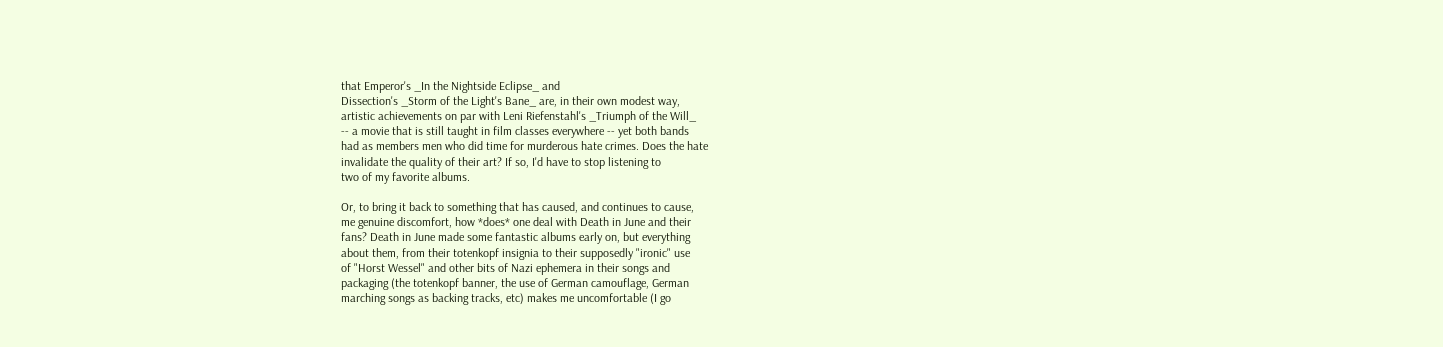that Emperor's _In the Nightside Eclipse_ and
Dissection's _Storm of the Light's Bane_ are, in their own modest way,
artistic achievements on par with Leni Riefenstahl's _Triumph of the Will_
-- a movie that is still taught in film classes everywhere -- yet both bands
had as members men who did time for murderous hate crimes. Does the hate
invalidate the quality of their art? If so, I'd have to stop listening to
two of my favorite albums.

Or, to bring it back to something that has caused, and continues to cause,
me genuine discomfort, how *does* one deal with Death in June and their
fans? Death in June made some fantastic albums early on, but everything
about them, from their totenkopf insignia to their supposedly "ironic" use
of "Horst Wessel" and other bits of Nazi ephemera in their songs and
packaging (the totenkopf banner, the use of German camouflage, German
marching songs as backing tracks, etc) makes me uncomfortable (I go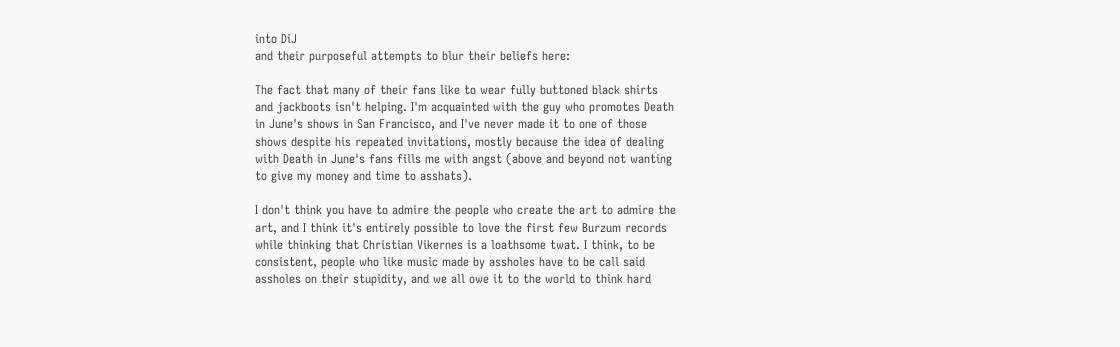into DiJ
and their purposeful attempts to blur their beliefs here:

The fact that many of their fans like to wear fully buttoned black shirts
and jackboots isn't helping. I'm acquainted with the guy who promotes Death
in June's shows in San Francisco, and I've never made it to one of those
shows despite his repeated invitations, mostly because the idea of dealing
with Death in June's fans fills me with angst (above and beyond not wanting
to give my money and time to asshats).

I don't think you have to admire the people who create the art to admire the
art, and I think it's entirely possible to love the first few Burzum records
while thinking that Christian Vikernes is a loathsome twat. I think, to be
consistent, people who like music made by assholes have to be call said
assholes on their stupidity, and we all owe it to the world to think hard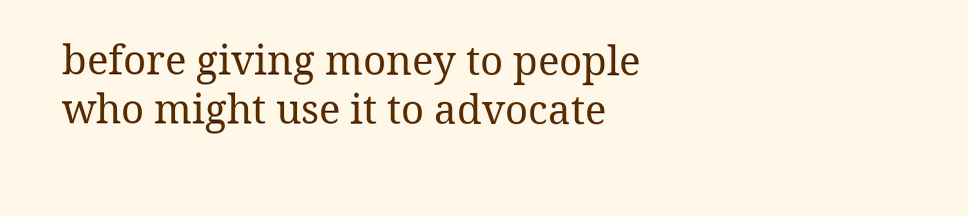before giving money to people who might use it to advocate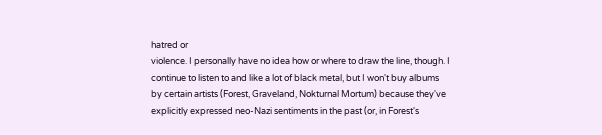hatred or
violence. I personally have no idea how or where to draw the line, though. I
continue to listen to and like a lot of black metal, but I won't buy albums
by certain artists (Forest, Graveland, Nokturnal Mortum) because they've
explicitly expressed neo-Nazi sentiments in the past (or, in Forest's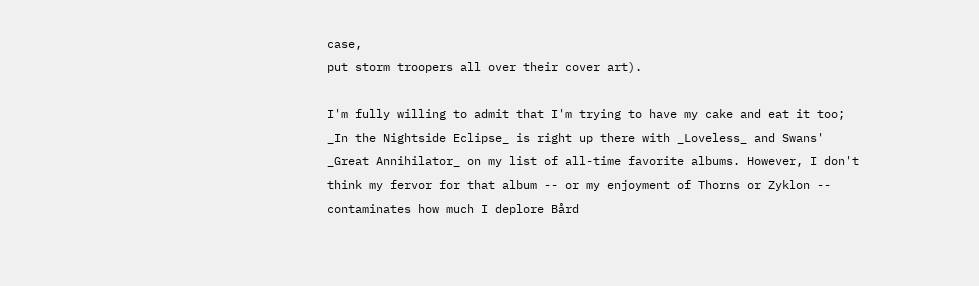case,
put storm troopers all over their cover art).

I'm fully willing to admit that I'm trying to have my cake and eat it too;
_In the Nightside Eclipse_ is right up there with _Loveless_ and Swans'
_Great Annihilator_ on my list of all-time favorite albums. However, I don't
think my fervor for that album -- or my enjoyment of Thorns or Zyklon --
contaminates how much I deplore Bård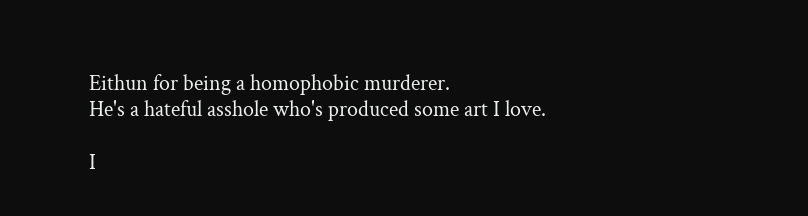Eithun for being a homophobic murderer.
He's a hateful asshole who's produced some art I love.

I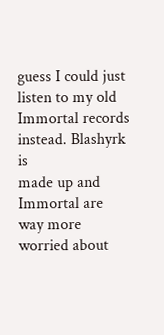guess I could just listen to my old Immortal records instead. Blashyrk is
made up and Immortal are way more worried about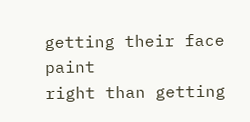getting their face paint
right than getting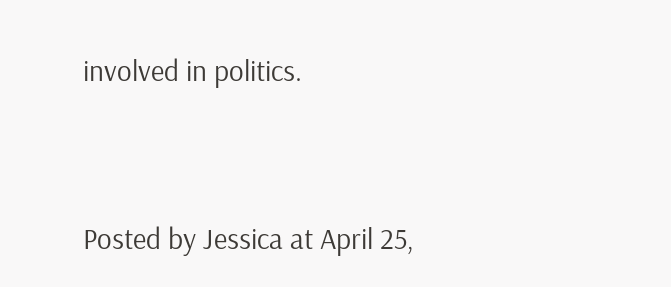involved in politics.


Posted by Jessica at April 25,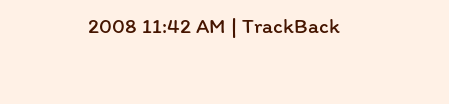2008 11:42 AM | TrackBack